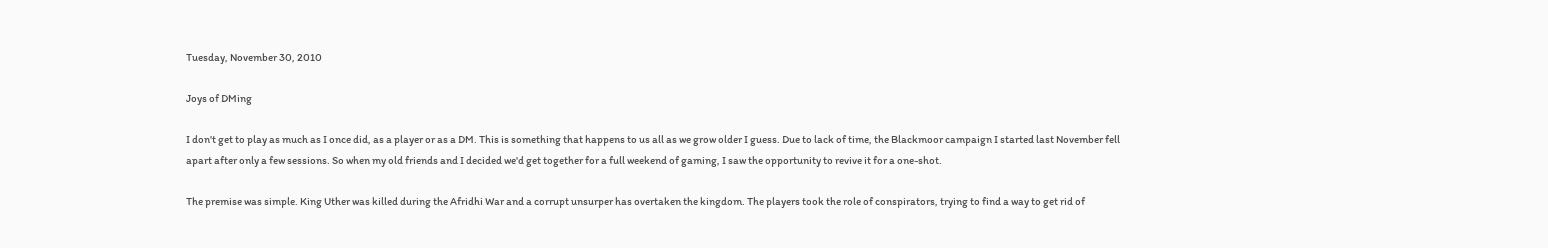Tuesday, November 30, 2010

Joys of DMing

I don't get to play as much as I once did, as a player or as a DM. This is something that happens to us all as we grow older I guess. Due to lack of time, the Blackmoor campaign I started last November fell apart after only a few sessions. So when my old friends and I decided we'd get together for a full weekend of gaming, I saw the opportunity to revive it for a one-shot.

The premise was simple. King Uther was killed during the Afridhi War and a corrupt unsurper has overtaken the kingdom. The players took the role of conspirators, trying to find a way to get rid of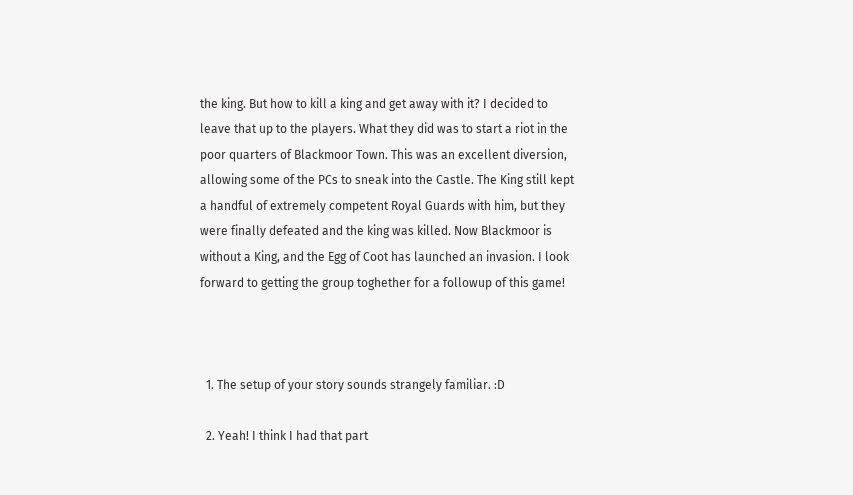the king. But how to kill a king and get away with it? I decided to leave that up to the players. What they did was to start a riot in the poor quarters of Blackmoor Town. This was an excellent diversion, allowing some of the PCs to sneak into the Castle. The King still kept a handful of extremely competent Royal Guards with him, but they were finally defeated and the king was killed. Now Blackmoor is without a King, and the Egg of Coot has launched an invasion. I look forward to getting the group toghether for a followup of this game!



  1. The setup of your story sounds strangely familiar. :D

  2. Yeah! I think I had that part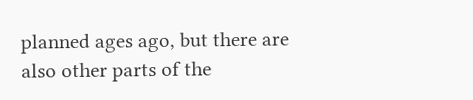planned ages ago, but there are also other parts of the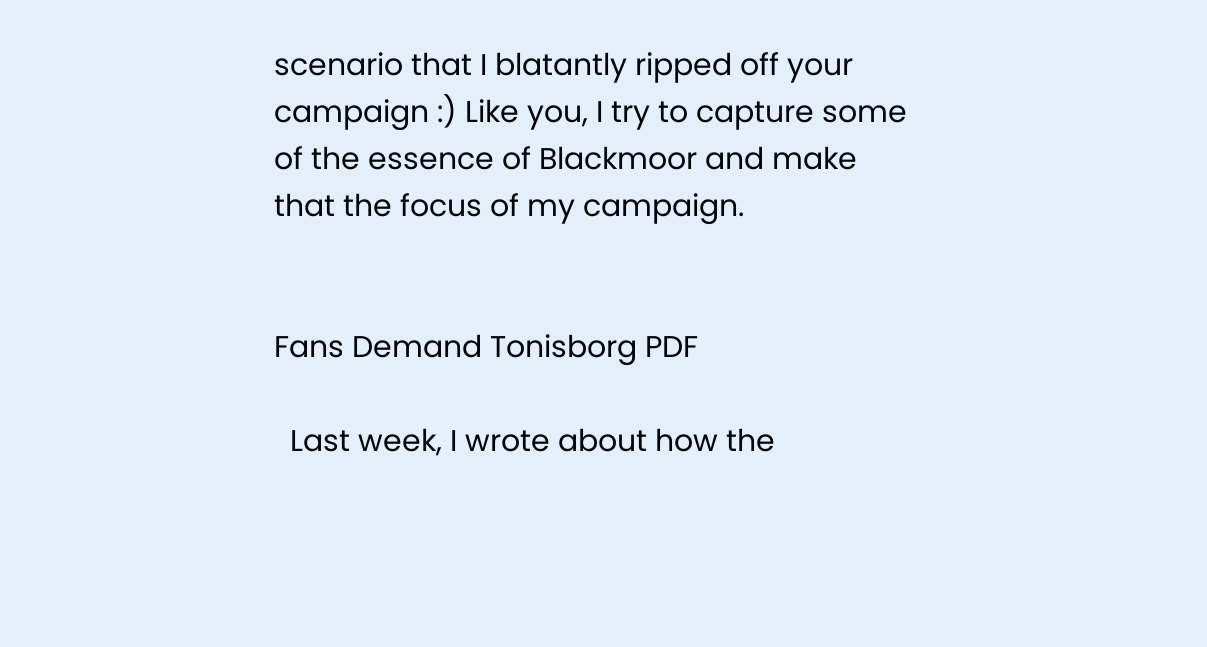scenario that I blatantly ripped off your campaign :) Like you, I try to capture some of the essence of Blackmoor and make that the focus of my campaign.


Fans Demand Tonisborg PDF

  Last week, I wrote about how the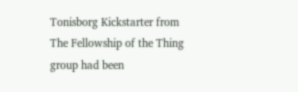Tonisborg Kickstarter from The Fellowship of the Thing group had been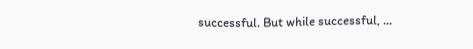successful. But while successful, ...